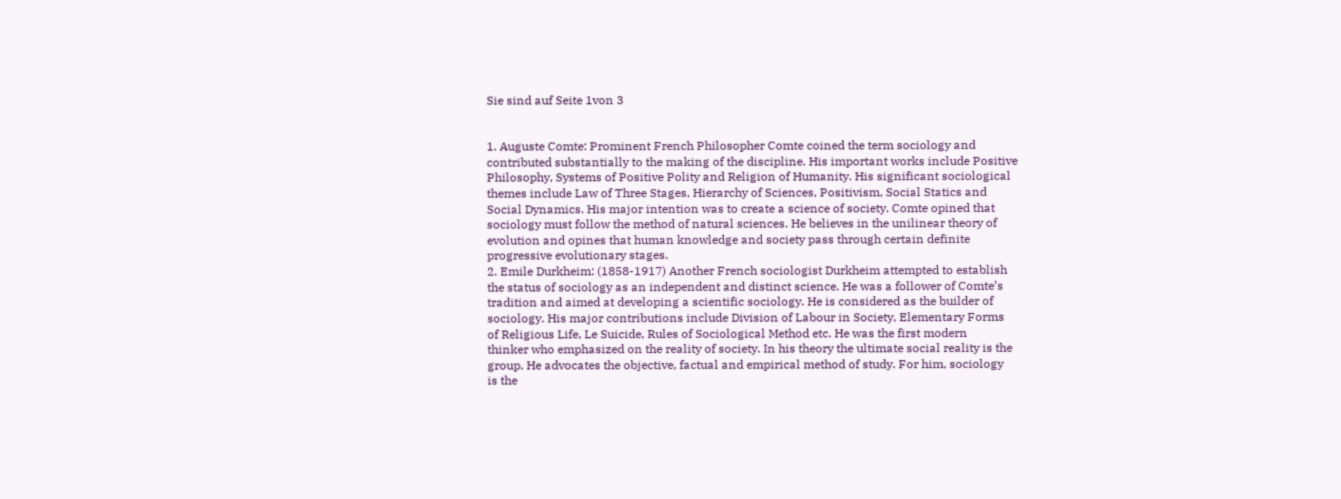Sie sind auf Seite 1von 3


1. Auguste Comte: Prominent French Philosopher Comte coined the term sociology and
contributed substantially to the making of the discipline. His important works include Positive
Philosophy, Systems of Positive Polity and Religion of Humanity. His significant sociological
themes include Law of Three Stages, Hierarchy of Sciences, Positivism, Social Statics and
Social Dynamics. His major intention was to create a science of society. Comte opined that
sociology must follow the method of natural sciences. He believes in the unilinear theory of
evolution and opines that human knowledge and society pass through certain definite
progressive evolutionary stages.
2. Emile Durkheim: (1858-1917) Another French sociologist Durkheim attempted to establish
the status of sociology as an independent and distinct science. He was a follower of Comte’s
tradition and aimed at developing a scientific sociology. He is considered as the builder of
sociology. His major contributions include Division of Labour in Society, Elementary Forms
of Religious Life, Le Suicide, Rules of Sociological Method etc. He was the first modern
thinker who emphasized on the reality of society. In his theory the ultimate social reality is the
group. He advocates the objective, factual and empirical method of study. For him, sociology
is the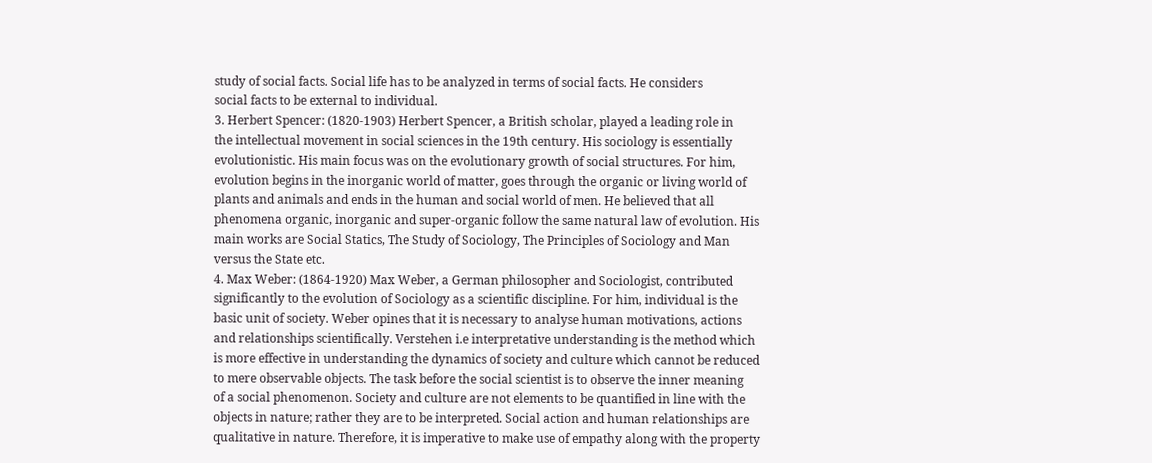study of social facts. Social life has to be analyzed in terms of social facts. He considers
social facts to be external to individual.
3. Herbert Spencer: (1820-1903) Herbert Spencer, a British scholar, played a leading role in
the intellectual movement in social sciences in the 19th century. His sociology is essentially
evolutionistic. His main focus was on the evolutionary growth of social structures. For him,
evolution begins in the inorganic world of matter, goes through the organic or living world of
plants and animals and ends in the human and social world of men. He believed that all
phenomena organic, inorganic and super-organic follow the same natural law of evolution. His
main works are Social Statics, The Study of Sociology, The Principles of Sociology and Man
versus the State etc.
4. Max Weber: (1864-1920) Max Weber, a German philosopher and Sociologist, contributed
significantly to the evolution of Sociology as a scientific discipline. For him, individual is the
basic unit of society. Weber opines that it is necessary to analyse human motivations, actions
and relationships scientifically. Verstehen i.e interpretative understanding is the method which
is more effective in understanding the dynamics of society and culture which cannot be reduced
to mere observable objects. The task before the social scientist is to observe the inner meaning
of a social phenomenon. Society and culture are not elements to be quantified in line with the
objects in nature; rather they are to be interpreted. Social action and human relationships are
qualitative in nature. Therefore, it is imperative to make use of empathy along with the property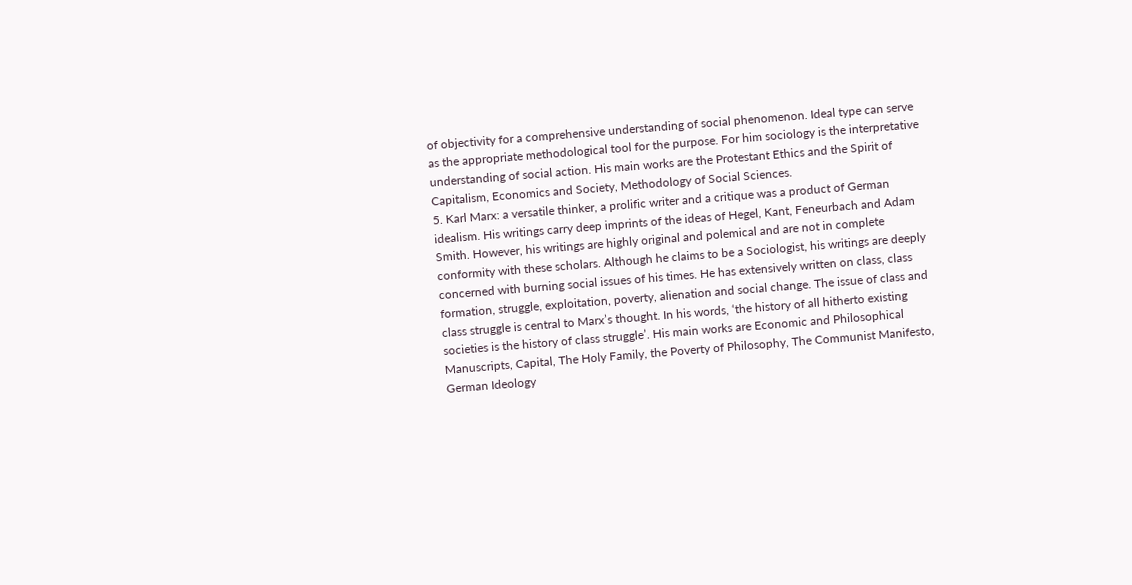of objectivity for a comprehensive understanding of social phenomenon. Ideal type can serve
as the appropriate methodological tool for the purpose. For him sociology is the interpretative
understanding of social action. His main works are the Protestant Ethics and the Spirit of
Capitalism, Economics and Society, Methodology of Social Sciences.
5. Karl Marx: a versatile thinker, a prolific writer and a critique was a product of German
idealism. His writings carry deep imprints of the ideas of Hegel, Kant, Feneurbach and Adam
Smith. However, his writings are highly original and polemical and are not in complete
conformity with these scholars. Although he claims to be a Sociologist, his writings are deeply
concerned with burning social issues of his times. He has extensively written on class, class
formation, struggle, exploitation, poverty, alienation and social change. The issue of class and
class struggle is central to Marx’s thought. In his words, ‘the history of all hitherto existing
societies is the history of class struggle’. His main works are Economic and Philosophical
Manuscripts, Capital, The Holy Family, the Poverty of Philosophy, The Communist Manifesto,
German Ideology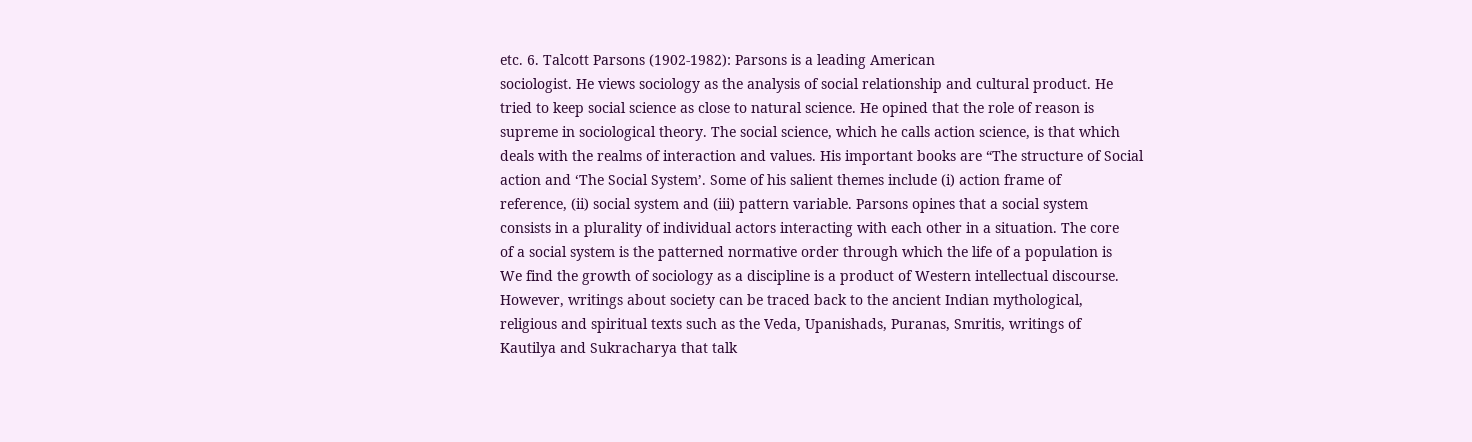etc. 6. Talcott Parsons (1902-1982): Parsons is a leading American
sociologist. He views sociology as the analysis of social relationship and cultural product. He
tried to keep social science as close to natural science. He opined that the role of reason is
supreme in sociological theory. The social science, which he calls action science, is that which
deals with the realms of interaction and values. His important books are “The structure of Social
action and ‘The Social System’. Some of his salient themes include (i) action frame of
reference, (ii) social system and (iii) pattern variable. Parsons opines that a social system
consists in a plurality of individual actors interacting with each other in a situation. The core
of a social system is the patterned normative order through which the life of a population is
We find the growth of sociology as a discipline is a product of Western intellectual discourse.
However, writings about society can be traced back to the ancient Indian mythological,
religious and spiritual texts such as the Veda, Upanishads, Puranas, Smritis, writings of
Kautilya and Sukracharya that talk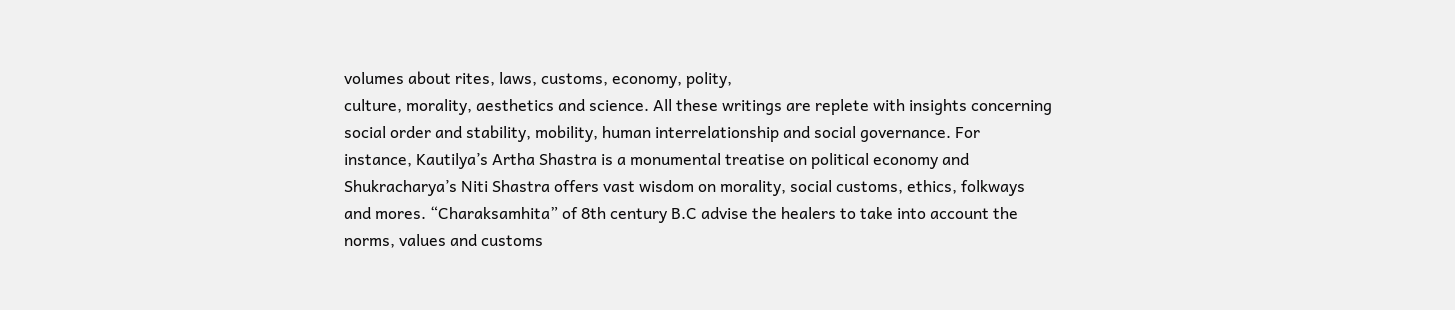volumes about rites, laws, customs, economy, polity,
culture, morality, aesthetics and science. All these writings are replete with insights concerning
social order and stability, mobility, human interrelationship and social governance. For
instance, Kautilya’s Artha Shastra is a monumental treatise on political economy and
Shukracharya’s Niti Shastra offers vast wisdom on morality, social customs, ethics, folkways
and mores. “Charaksamhita” of 8th century B.C advise the healers to take into account the
norms, values and customs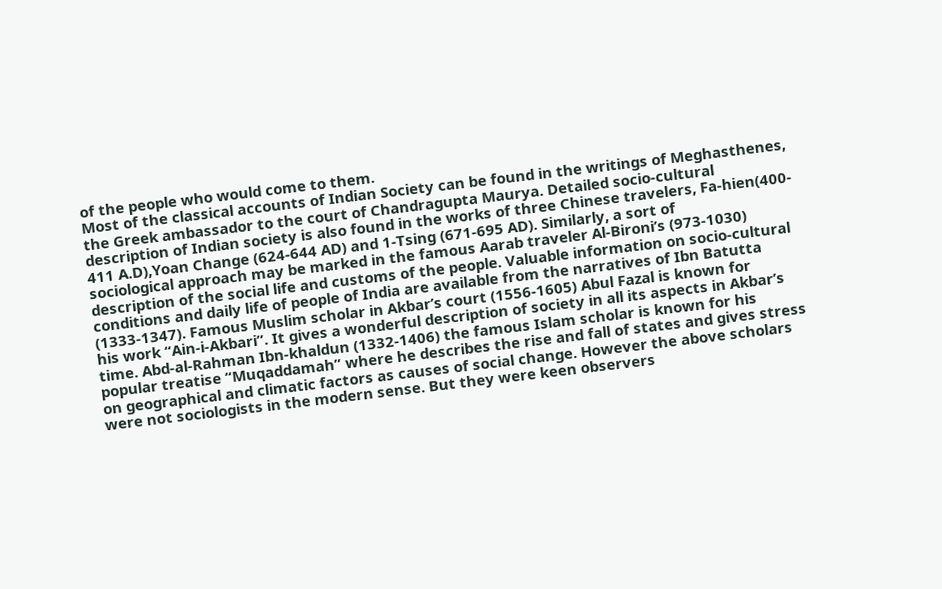of the people who would come to them.
Most of the classical accounts of Indian Society can be found in the writings of Meghasthenes,
the Greek ambassador to the court of Chandragupta Maurya. Detailed socio-cultural
description of Indian society is also found in the works of three Chinese travelers, Fa-hien(400-
411 A.D),Yoan Change (624-644 AD) and 1-Tsing (671-695 AD). Similarly, a sort of
sociological approach may be marked in the famous Aarab traveler Al-Bironi’s (973-1030)
description of the social life and customs of the people. Valuable information on socio-cultural
conditions and daily life of people of India are available from the narratives of Ibn Batutta
(1333-1347). Famous Muslim scholar in Akbar’s court (1556-1605) Abul Fazal is known for
his work “Ain-i-Akbari”. It gives a wonderful description of society in all its aspects in Akbar’s
time. Abd-al-Rahman Ibn-khaldun (1332-1406) the famous Islam scholar is known for his
popular treatise “Muqaddamah” where he describes the rise and fall of states and gives stress
on geographical and climatic factors as causes of social change. However the above scholars
were not sociologists in the modern sense. But they were keen observers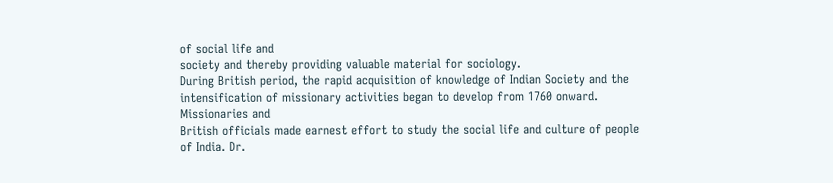of social life and
society and thereby providing valuable material for sociology.
During British period, the rapid acquisition of knowledge of Indian Society and the
intensification of missionary activities began to develop from 1760 onward. Missionaries and
British officials made earnest effort to study the social life and culture of people of India. Dr.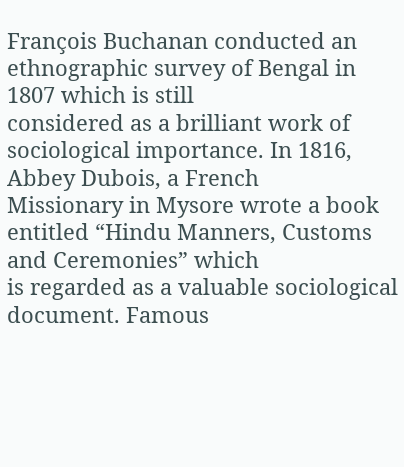François Buchanan conducted an ethnographic survey of Bengal in 1807 which is still
considered as a brilliant work of sociological importance. In 1816, Abbey Dubois, a French
Missionary in Mysore wrote a book entitled “Hindu Manners, Customs and Ceremonies” which
is regarded as a valuable sociological document. Famous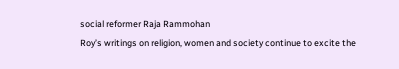social reformer Raja Rammohan
Roy’s writings on religion, women and society continue to excite the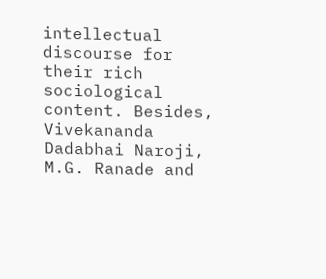intellectual discourse for
their rich sociological content. Besides, Vivekananda Dadabhai Naroji, M.G. Ranade and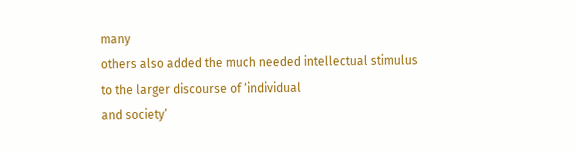many
others also added the much needed intellectual stimulus to the larger discourse of ‘individual
and society’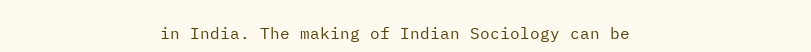in India. The making of Indian Sociology can be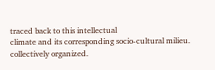traced back to this intellectual
climate and its corresponding socio-cultural milieu.
collectively organized.